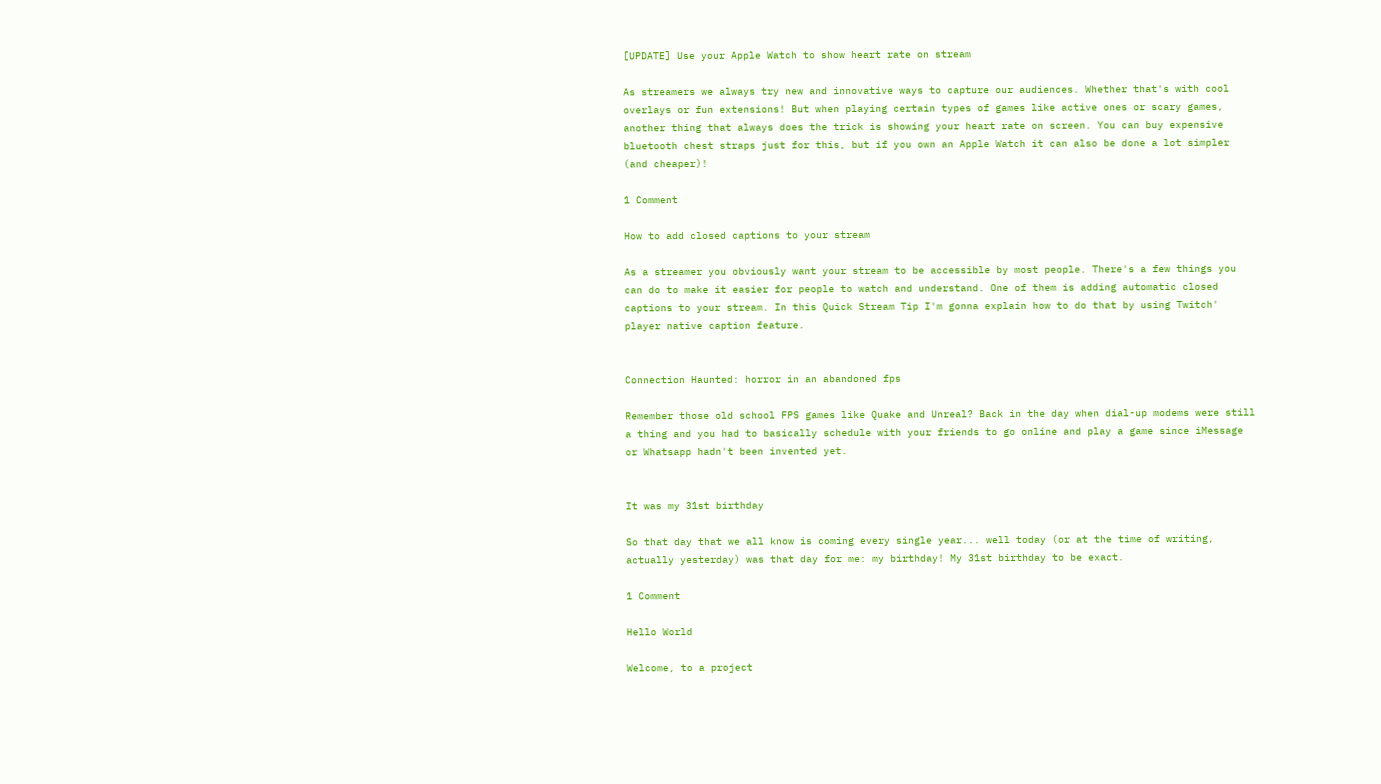[UPDATE] Use your Apple Watch to show heart rate on stream

As streamers we always try new and innovative ways to capture our audiences. Whether that's with cool overlays or fun extensions! But when playing certain types of games like active ones or scary games, another thing that always does the trick is showing your heart rate on screen. You can buy expensive bluetooth chest straps just for this, but if you own an Apple Watch it can also be done a lot simpler (and cheaper)!

1 Comment

How to add closed captions to your stream

As a streamer you obviously want your stream to be accessible by most people. There's a few things you can do to make it easier for people to watch and understand. One of them is adding automatic closed captions to your stream. In this Quick Stream Tip I'm gonna explain how to do that by using Twitch' player native caption feature.


Connection Haunted: horror in an abandoned fps

Remember those old school FPS games like Quake and Unreal? Back in the day when dial-up modems were still a thing and you had to basically schedule with your friends to go online and play a game since iMessage or Whatsapp hadn't been invented yet.


It was my 31st birthday

So that day that we all know is coming every single year... well today (or at the time of writing, actually yesterday) was that day for me: my birthday! My 31st birthday to be exact.

1 Comment

Hello World

Welcome, to a project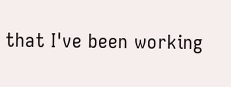that I've been working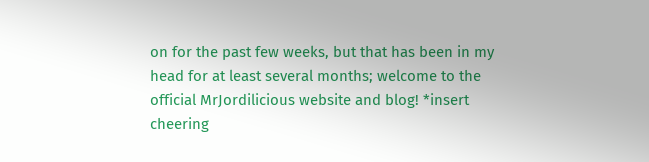on for the past few weeks, but that has been in my head for at least several months; welcome to the official MrJordilicious website and blog! *insert cheering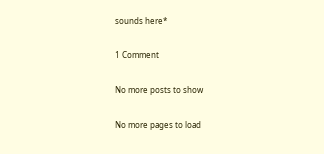sounds here*

1 Comment

No more posts to show

No more pages to load